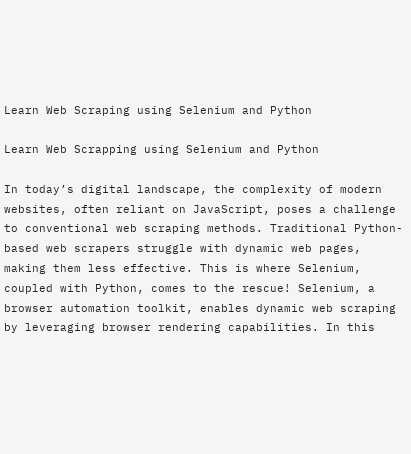Learn Web Scraping using Selenium and Python

Learn Web Scrapping using Selenium and Python

In today’s digital landscape, the complexity of modern websites, often reliant on JavaScript, poses a challenge to conventional web scraping methods. Traditional Python-based web scrapers struggle with dynamic web pages, making them less effective. This is where Selenium, coupled with Python, comes to the rescue! Selenium, a browser automation toolkit, enables dynamic web scraping by leveraging browser rendering capabilities. In this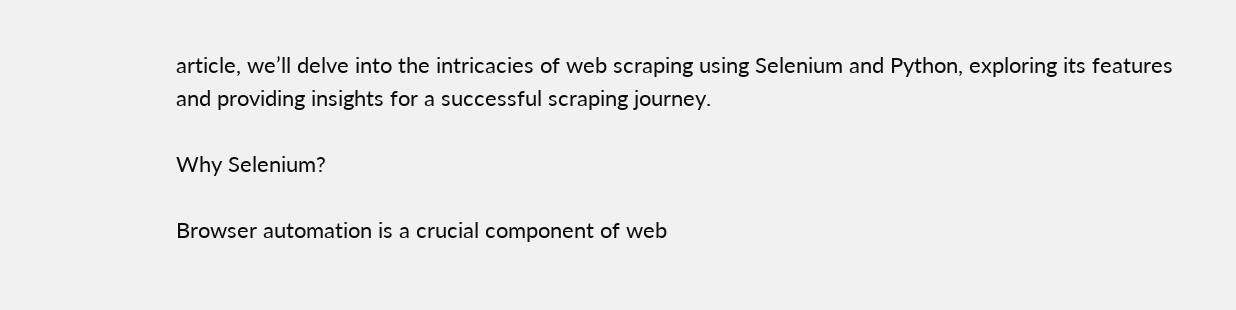article, we’ll delve into the intricacies of web scraping using Selenium and Python, exploring its features and providing insights for a successful scraping journey.

Why Selenium?

Browser automation is a crucial component of web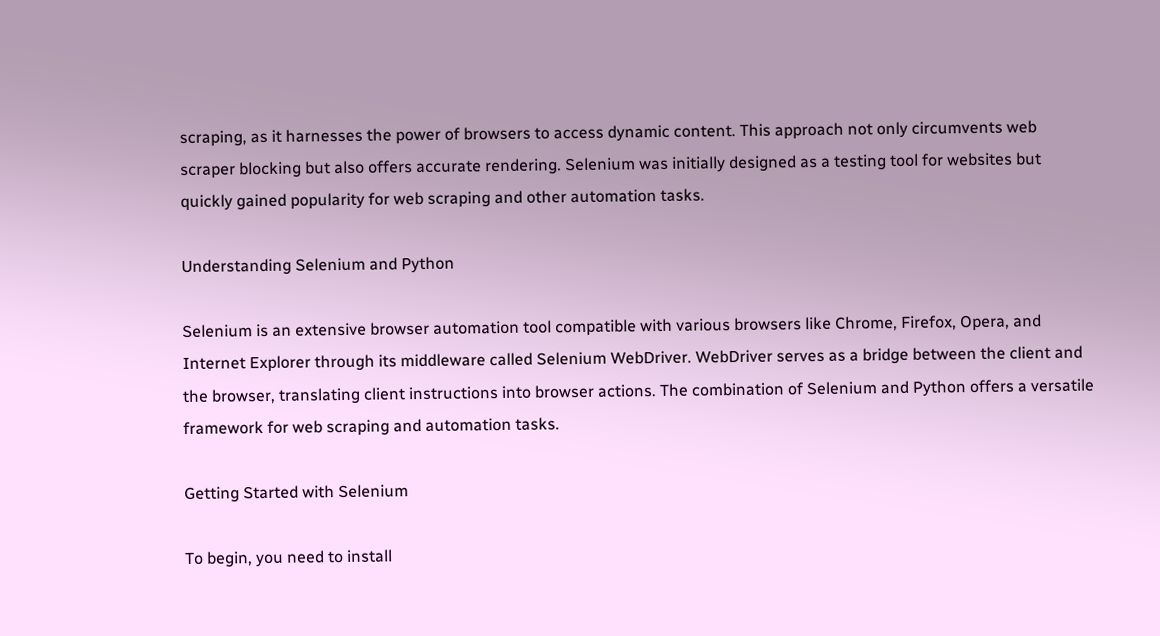scraping, as it harnesses the power of browsers to access dynamic content. This approach not only circumvents web scraper blocking but also offers accurate rendering. Selenium was initially designed as a testing tool for websites but quickly gained popularity for web scraping and other automation tasks.

Understanding Selenium and Python

Selenium is an extensive browser automation tool compatible with various browsers like Chrome, Firefox, Opera, and Internet Explorer through its middleware called Selenium WebDriver. WebDriver serves as a bridge between the client and the browser, translating client instructions into browser actions. The combination of Selenium and Python offers a versatile framework for web scraping and automation tasks.

Getting Started with Selenium

To begin, you need to install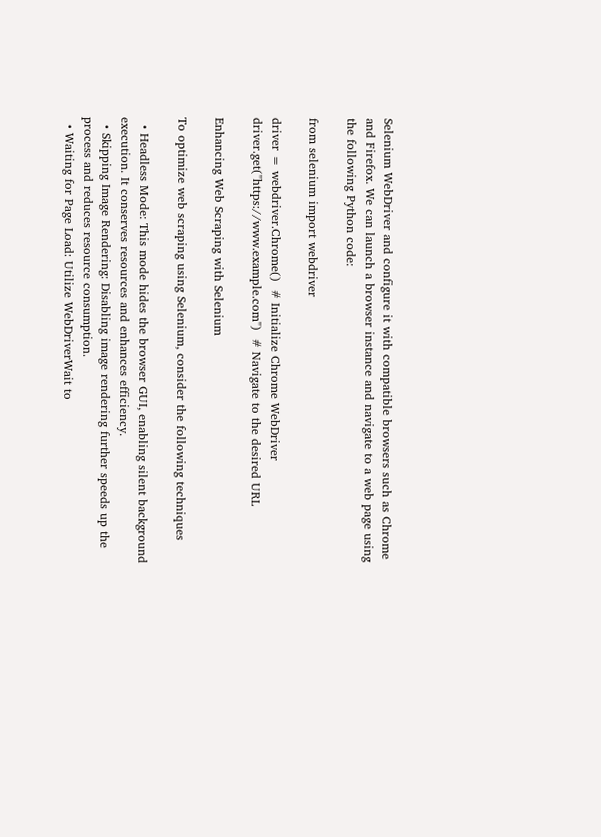Selenium WebDriver and configure it with compatible browsers such as Chrome and Firefox. We can launch a browser instance and navigate to a web page using the following Python code:

from selenium import webdriver

driver = webdriver.Chrome()  # Initialize Chrome WebDriver
driver.get("https://www.example.com")  # Navigate to the desired URL

Enhancing Web Scraping with Selenium

To optimize web scraping using Selenium, consider the following techniques

  • Headless Mode: This mode hides the browser GUI, enabling silent background execution. It conserves resources and enhances efficiency.
  • Skipping Image Rendering: Disabling image rendering further speeds up the process and reduces resource consumption.
  • Waiting for Page Load: Utilize WebDriverWait to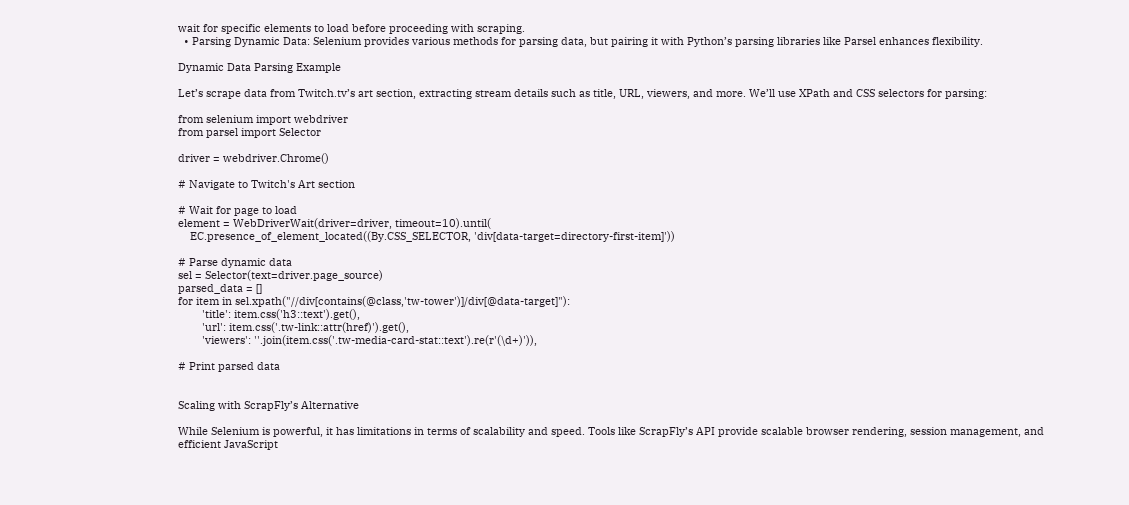wait for specific elements to load before proceeding with scraping.
  • Parsing Dynamic Data: Selenium provides various methods for parsing data, but pairing it with Python’s parsing libraries like Parsel enhances flexibility.

Dynamic Data Parsing Example

Let’s scrape data from Twitch.tv’s art section, extracting stream details such as title, URL, viewers, and more. We’ll use XPath and CSS selectors for parsing:

from selenium import webdriver
from parsel import Selector

driver = webdriver.Chrome()

# Navigate to Twitch's Art section

# Wait for page to load
element = WebDriverWait(driver=driver, timeout=10).until(
    EC.presence_of_element_located((By.CSS_SELECTOR, 'div[data-target=directory-first-item]'))

# Parse dynamic data
sel = Selector(text=driver.page_source)
parsed_data = []
for item in sel.xpath("//div[contains(@class,'tw-tower')]/div[@data-target]"):
        'title': item.css('h3::text').get(),
        'url': item.css('.tw-link::attr(href)').get(),
        'viewers': ''.join(item.css('.tw-media-card-stat::text').re(r'(\d+)')),

# Print parsed data


Scaling with ScrapFly’s Alternative

While Selenium is powerful, it has limitations in terms of scalability and speed. Tools like ScrapFly’s API provide scalable browser rendering, session management, and efficient JavaScript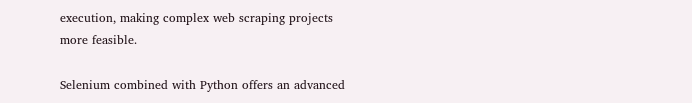execution, making complex web scraping projects more feasible.

Selenium combined with Python offers an advanced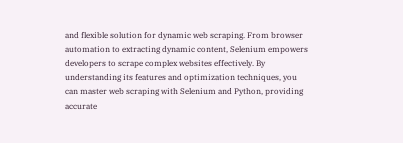and flexible solution for dynamic web scraping. From browser automation to extracting dynamic content, Selenium empowers developers to scrape complex websites effectively. By understanding its features and optimization techniques, you can master web scraping with Selenium and Python, providing accurate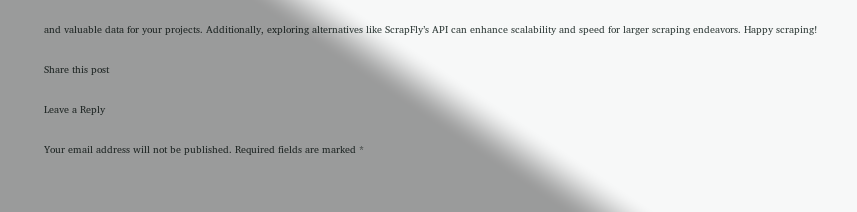and valuable data for your projects. Additionally, exploring alternatives like ScrapFly’s API can enhance scalability and speed for larger scraping endeavors. Happy scraping!

Share this post

Leave a Reply

Your email address will not be published. Required fields are marked *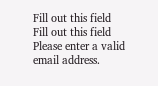Fill out this field
Fill out this field
Please enter a valid email address.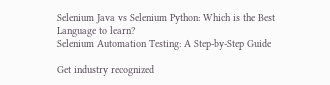Selenium Java vs Selenium Python: Which is the Best Language to learn?
Selenium Automation Testing: A Step-by-Step Guide

Get industry recognized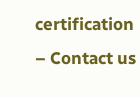certification – Contact us